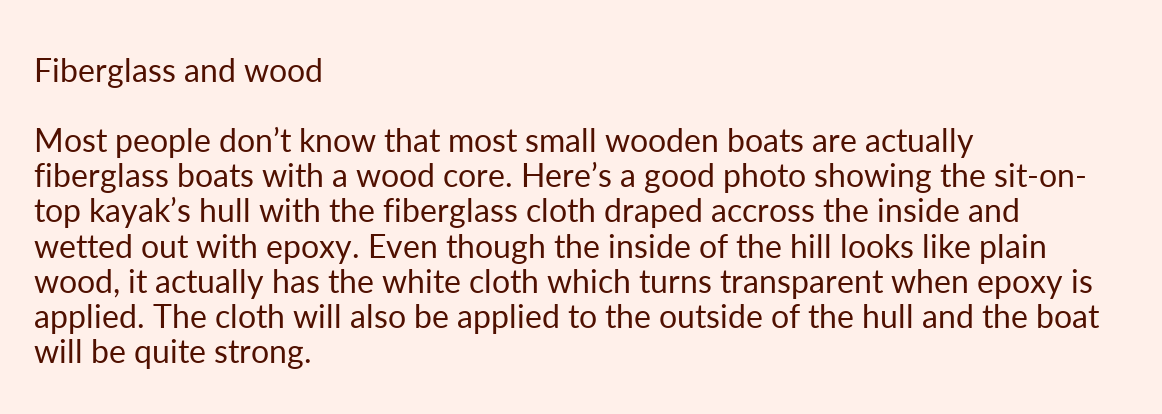Fiberglass and wood

Most people don’t know that most small wooden boats are actually fiberglass boats with a wood core. Here’s a good photo showing the sit-on-top kayak’s hull with the fiberglass cloth draped accross the inside and wetted out with epoxy. Even though the inside of the hill looks like plain wood, it actually has the white cloth which turns transparent when epoxy is applied. The cloth will also be applied to the outside of the hull and the boat will be quite strong.